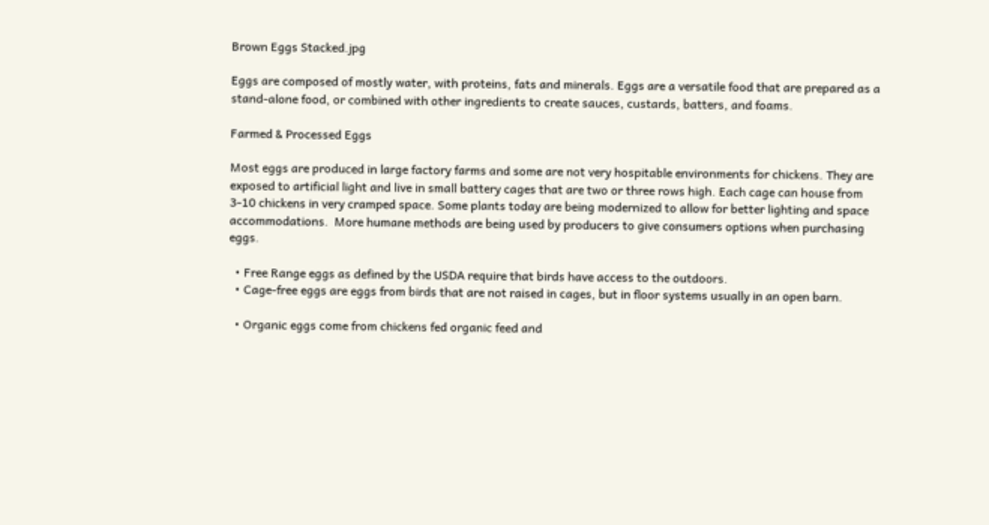Brown Eggs Stacked.jpg

Eggs are composed of mostly water, with proteins, fats and minerals. Eggs are a versatile food that are prepared as a stand-alone food, or combined with other ingredients to create sauces, custards, batters, and foams.

Farmed & Processed Eggs

Most eggs are produced in large factory farms and some are not very hospitable environments for chickens. They are exposed to artificial light and live in small battery cages that are two or three rows high. Each cage can house from 3-10 chickens in very cramped space. Some plants today are being modernized to allow for better lighting and space accommodations.  More humane methods are being used by producers to give consumers options when purchasing eggs.

  • Free Range eggs as defined by the USDA require that birds have access to the outdoors.
  • Cage-free eggs are eggs from birds that are not raised in cages, but in floor systems usually in an open barn.

  • Organic eggs come from chickens fed organic feed and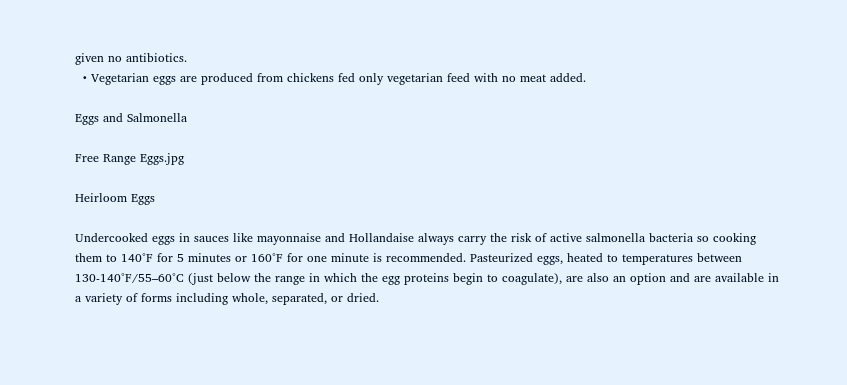given no antibiotics.
  • Vegetarian eggs are produced from chickens fed only vegetarian feed with no meat added.

Eggs and Salmonella

Free Range Eggs.jpg

Heirloom Eggs

Undercooked eggs in sauces like mayonnaise and Hollandaise always carry the risk of active salmonella bacteria so cooking them to 140°F for 5 minutes or 160°F for one minute is recommended. Pasteurized eggs, heated to temperatures between 130-140°F/55–60°C (just below the range in which the egg proteins begin to coagulate), are also an option and are available in a variety of forms including whole, separated, or dried.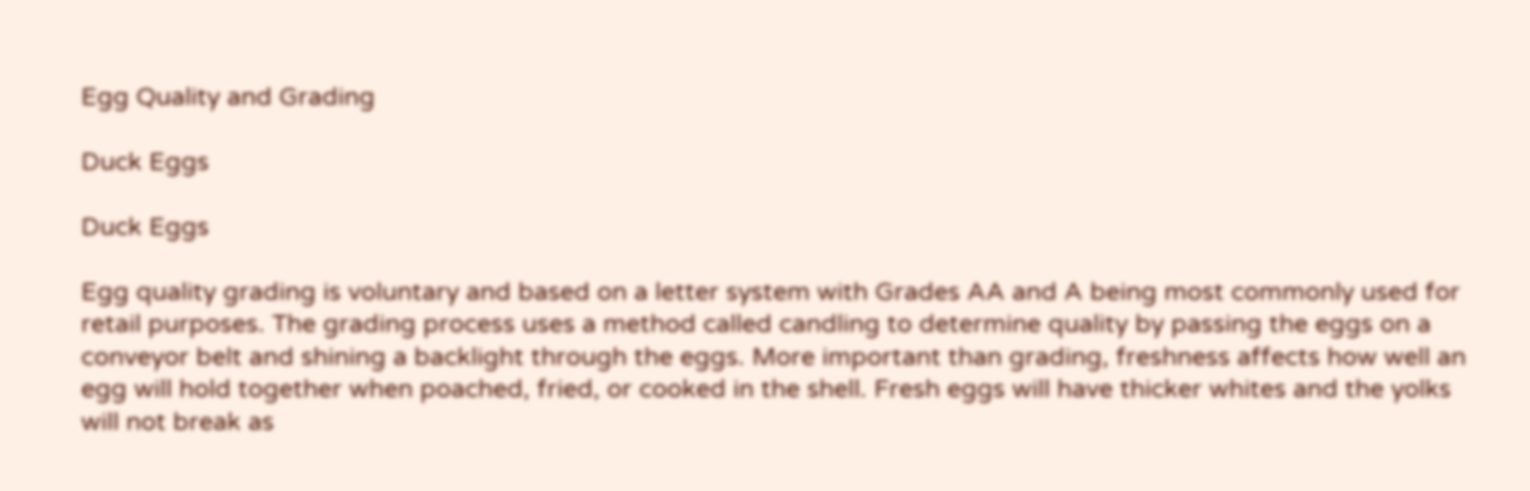Egg Quality and Grading

Duck Eggs

Duck Eggs

Egg quality grading is voluntary and based on a letter system with Grades AA and A being most commonly used for retail purposes. The grading process uses a method called candling to determine quality by passing the eggs on a conveyor belt and shining a backlight through the eggs. More important than grading, freshness affects how well an egg will hold together when poached, fried, or cooked in the shell. Fresh eggs will have thicker whites and the yolks will not break as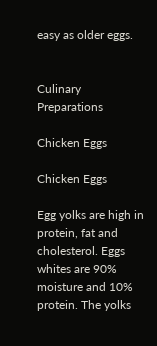easy as older eggs.


Culinary Preparations

Chicken Eggs

Chicken Eggs

Egg yolks are high in protein, fat and cholesterol. Eggs whites are 90% moisture and 10% protein. The yolks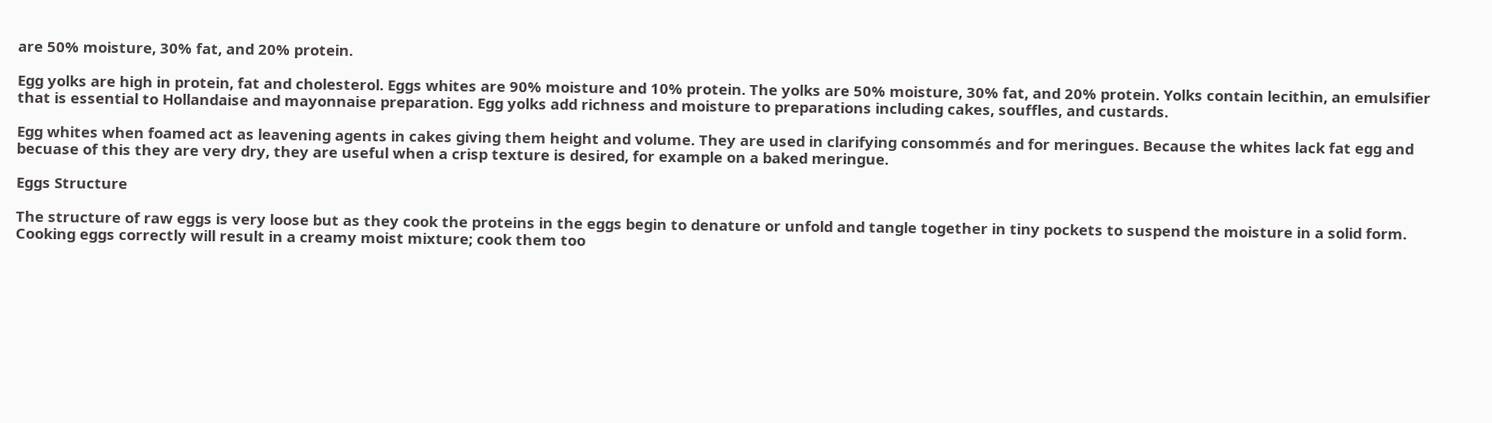are 50% moisture, 30% fat, and 20% protein.

Egg yolks are high in protein, fat and cholesterol. Eggs whites are 90% moisture and 10% protein. The yolks are 50% moisture, 30% fat, and 20% protein. Yolks contain lecithin, an emulsifier that is essential to Hollandaise and mayonnaise preparation. Egg yolks add richness and moisture to preparations including cakes, souffles, and custards.

Egg whites when foamed act as leavening agents in cakes giving them height and volume. They are used in clarifying consommés and for meringues. Because the whites lack fat egg and becuase of this they are very dry, they are useful when a crisp texture is desired, for example on a baked meringue.

Eggs Structure

The structure of raw eggs is very loose but as they cook the proteins in the eggs begin to denature or unfold and tangle together in tiny pockets to suspend the moisture in a solid form. Cooking eggs correctly will result in a creamy moist mixture; cook them too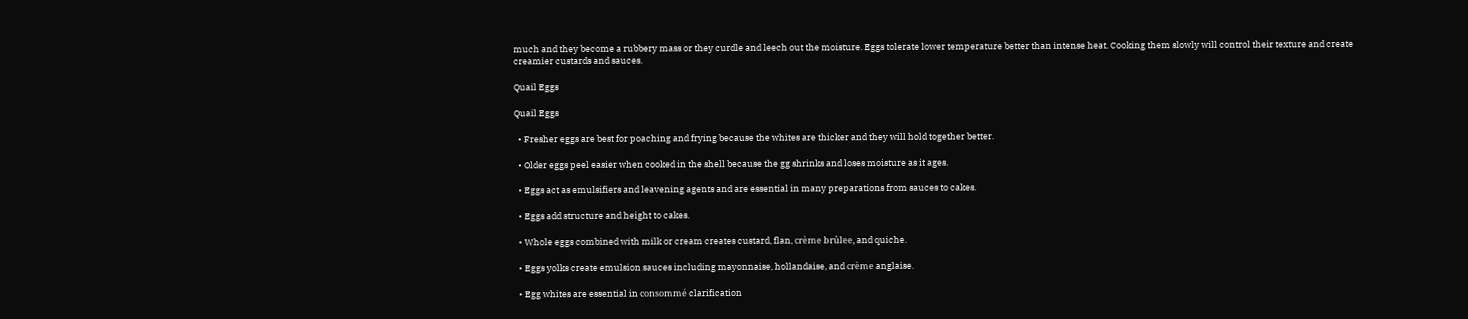much and they become a rubbery mass or they curdle and leech out the moisture. Eggs tolerate lower temperature better than intense heat. Cooking them slowly will control their texture and create creamier custards and sauces.

Quail Eggs

Quail Eggs

  • Fresher eggs are best for poaching and frying because the whites are thicker and they will hold together better.

  • Older eggs peel easier when cooked in the shell because the gg shrinks and loses moisture as it ages.

  • Eggs act as emulsifiers and leavening agents and are essential in many preparations from sauces to cakes.

  • Eggs add structure and height to cakes.

  • Whole eggs combined with milk or cream creates custard, flan, crème brûlee, and quiche.

  • Eggs yolks create emulsion sauces including mayonnaise, hollandaise, and crème anglaise.

  • Egg whites are essential in consommé clarification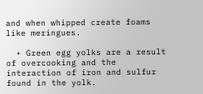and when whipped create foams like meringues.

  • Green egg yolks are a result of overcooking and the interaction of iron and sulfur found in the yolk.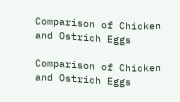Comparison of Chicken and Ostrich Eggs

Comparison of Chicken and Ostrich Eggs